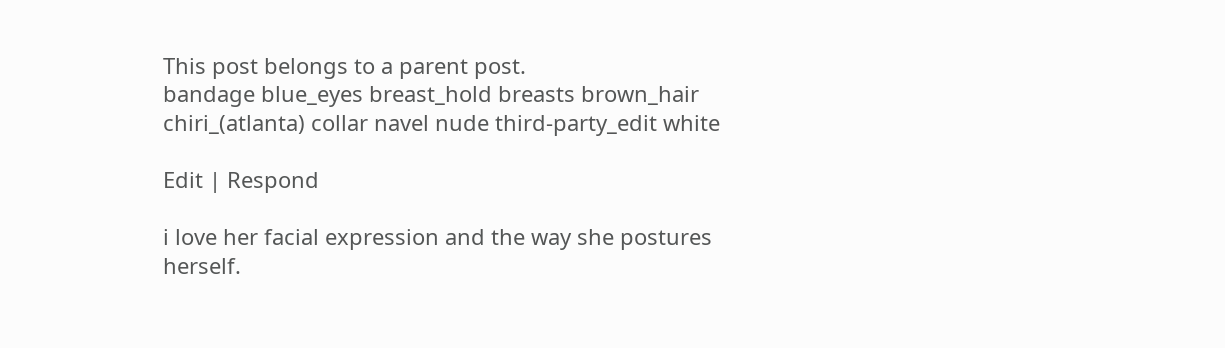This post belongs to a parent post.
bandage blue_eyes breast_hold breasts brown_hair chiri_(atlanta) collar navel nude third-party_edit white

Edit | Respond

i love her facial expression and the way she postures herself.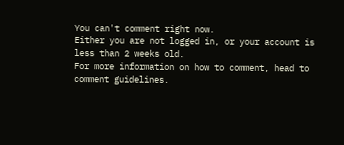You can't comment right now.
Either you are not logged in, or your account is less than 2 weeks old.
For more information on how to comment, head to comment guidelines.